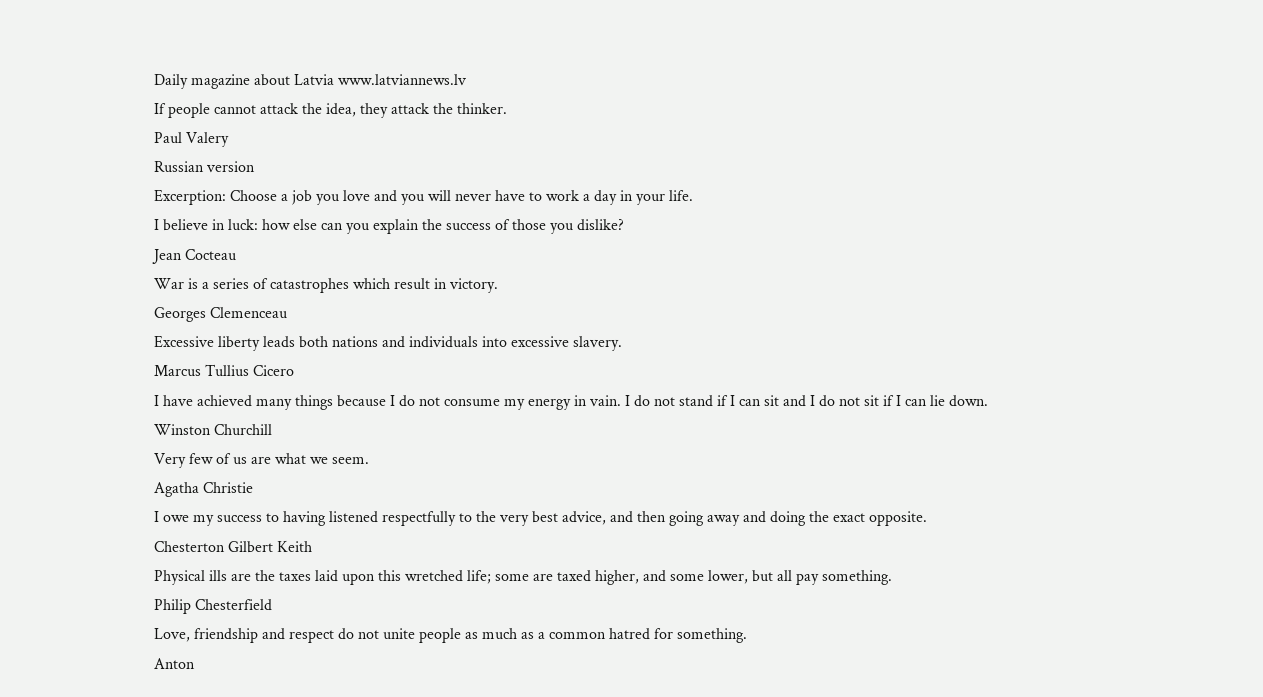Daily magazine about Latvia www.latviannews.lv
If people cannot attack the idea, they attack the thinker.
Paul Valery
Russian version
Excerption: Choose a job you love and you will never have to work a day in your life.
I believe in luck: how else can you explain the success of those you dislike?
Jean Cocteau
War is a series of catastrophes which result in victory.
Georges Clemenceau
Excessive liberty leads both nations and individuals into excessive slavery.
Marcus Tullius Cicero
I have achieved many things because I do not consume my energy in vain. I do not stand if I can sit and I do not sit if I can lie down.
Winston Churchill
Very few of us are what we seem.
Agatha Christie
I owe my success to having listened respectfully to the very best advice, and then going away and doing the exact opposite.
Chesterton Gilbert Keith
Physical ills are the taxes laid upon this wretched life; some are taxed higher, and some lower, but all pay something.
Philip Chesterfield
Love, friendship and respect do not unite people as much as a common hatred for something.
Anton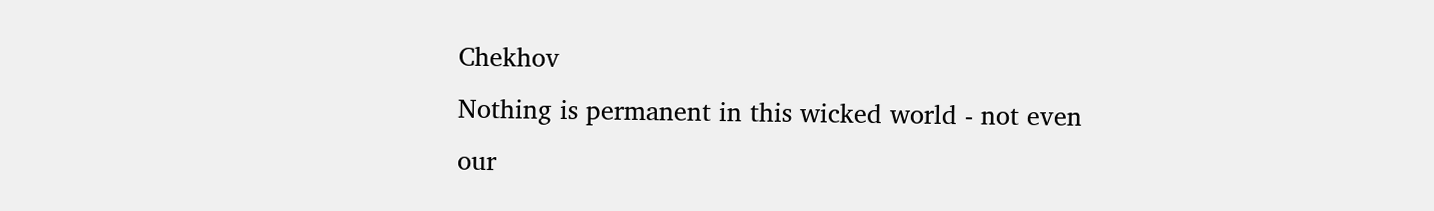Chekhov
Nothing is permanent in this wicked world - not even our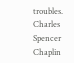troubles.
Charles Spencer Chaplin